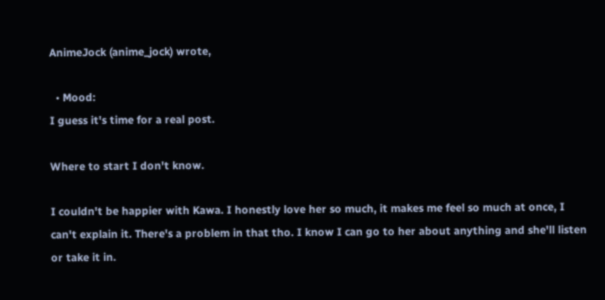AnimeJock (anime_jock) wrote,

  • Mood:
I guess it's time for a real post.

Where to start I don't know.

I couldn't be happier with Kawa. I honestly love her so much, it makes me feel so much at once, I can't explain it. There's a problem in that tho. I know I can go to her about anything and she'll listen or take it in.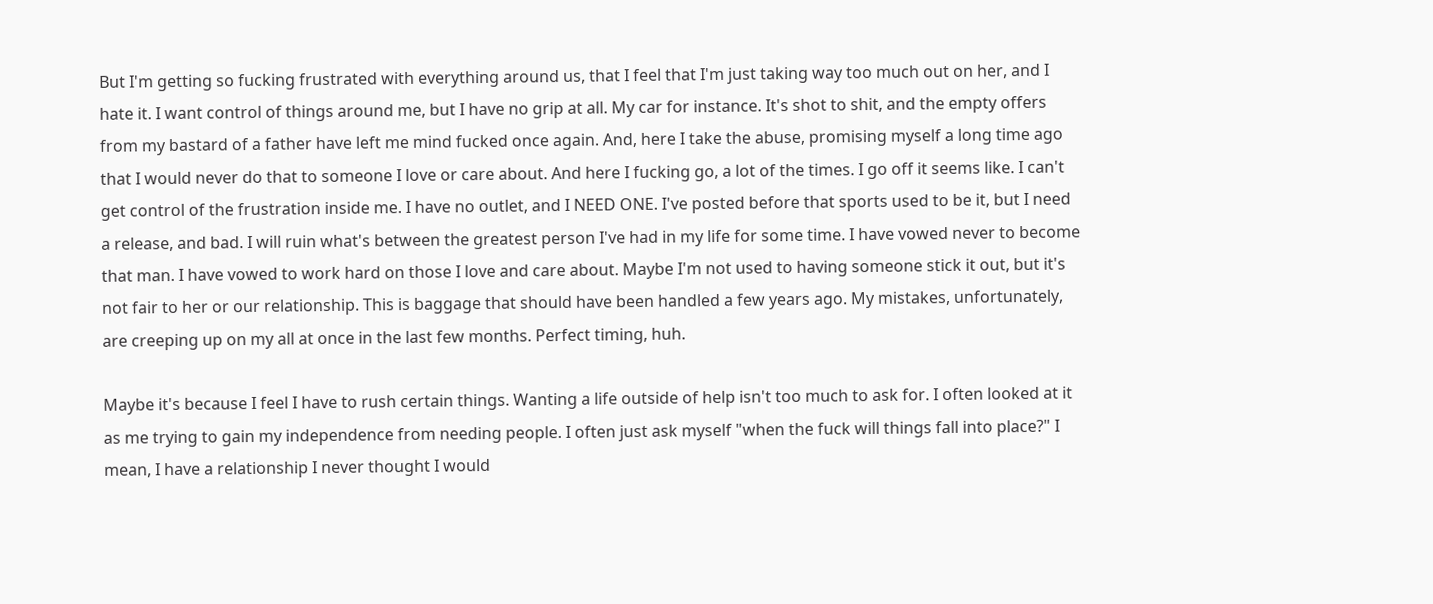But I'm getting so fucking frustrated with everything around us, that I feel that I'm just taking way too much out on her, and I hate it. I want control of things around me, but I have no grip at all. My car for instance. It's shot to shit, and the empty offers from my bastard of a father have left me mind fucked once again. And, here I take the abuse, promising myself a long time ago that I would never do that to someone I love or care about. And here I fucking go, a lot of the times. I go off it seems like. I can't get control of the frustration inside me. I have no outlet, and I NEED ONE. I've posted before that sports used to be it, but I need a release, and bad. I will ruin what's between the greatest person I've had in my life for some time. I have vowed never to become that man. I have vowed to work hard on those I love and care about. Maybe I'm not used to having someone stick it out, but it's not fair to her or our relationship. This is baggage that should have been handled a few years ago. My mistakes, unfortunately, are creeping up on my all at once in the last few months. Perfect timing, huh.

Maybe it's because I feel I have to rush certain things. Wanting a life outside of help isn't too much to ask for. I often looked at it as me trying to gain my independence from needing people. I often just ask myself "when the fuck will things fall into place?" I mean, I have a relationship I never thought I would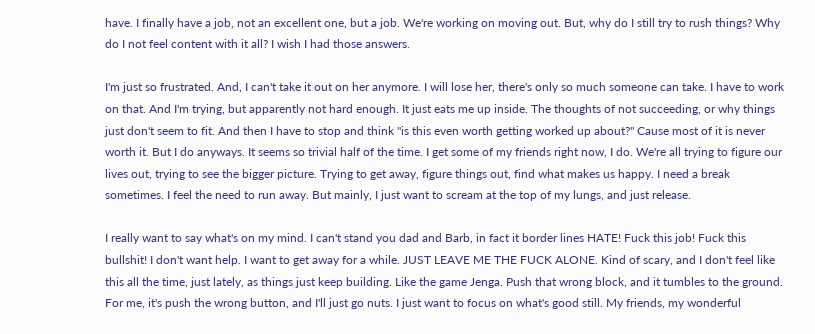have. I finally have a job, not an excellent one, but a job. We're working on moving out. But, why do I still try to rush things? Why do I not feel content with it all? I wish I had those answers.

I'm just so frustrated. And, I can't take it out on her anymore. I will lose her, there's only so much someone can take. I have to work on that. And I'm trying, but apparently not hard enough. It just eats me up inside. The thoughts of not succeeding, or why things just don't seem to fit. And then I have to stop and think "is this even worth getting worked up about?" Cause most of it is never worth it. But I do anyways. It seems so trivial half of the time. I get some of my friends right now, I do. We're all trying to figure our lives out, trying to see the bigger picture. Trying to get away, figure things out, find what makes us happy. I need a break sometimes. I feel the need to run away. But mainly, I just want to scream at the top of my lungs, and just release.

I really want to say what's on my mind. I can't stand you dad and Barb, in fact it border lines HATE! Fuck this job! Fuck this bullshit! I don't want help. I want to get away for a while. JUST LEAVE ME THE FUCK ALONE. Kind of scary, and I don't feel like this all the time, just lately, as things just keep building. Like the game Jenga. Push that wrong block, and it tumbles to the ground. For me, it's push the wrong button, and I'll just go nuts. I just want to focus on what's good still. My friends, my wonderful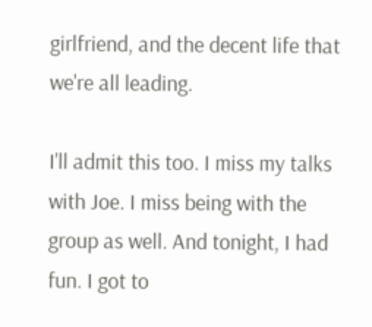girlfriend, and the decent life that we're all leading.

I'll admit this too. I miss my talks with Joe. I miss being with the group as well. And tonight, I had fun. I got to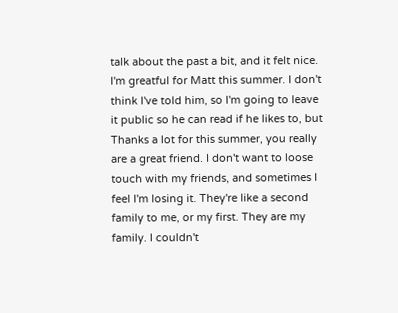talk about the past a bit, and it felt nice. I'm greatful for Matt this summer. I don't think I've told him, so I'm going to leave it public so he can read if he likes to, but Thanks a lot for this summer, you really are a great friend. I don't want to loose touch with my friends, and sometimes I feel I'm losing it. They're like a second family to me, or my first. They are my family. I couldn't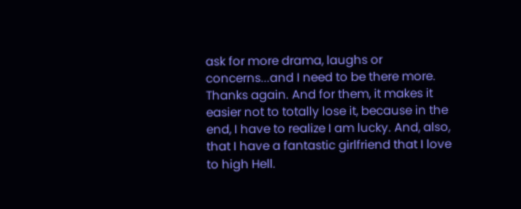ask for more drama, laughs or concerns...and I need to be there more. Thanks again. And for them, it makes it easier not to totally lose it, because in the end, I have to realize I am lucky. And, also, that I have a fantastic girlfriend that I love to high Hell.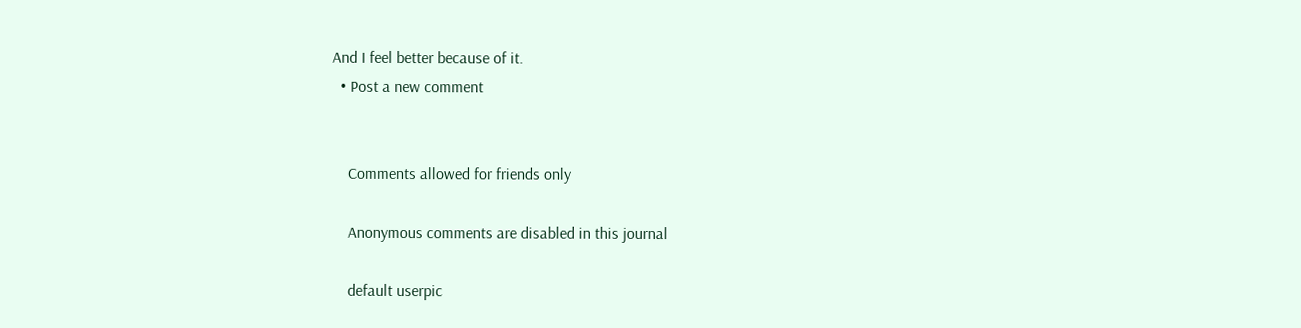And I feel better because of it.
  • Post a new comment


    Comments allowed for friends only

    Anonymous comments are disabled in this journal

    default userpic